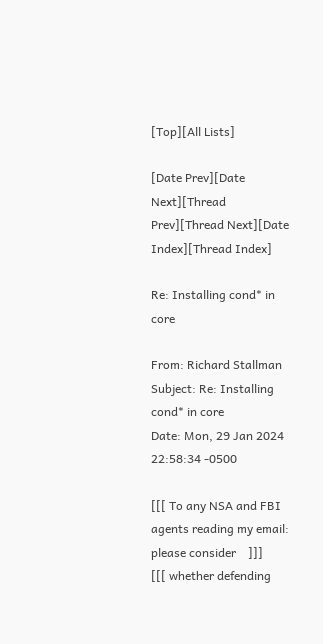[Top][All Lists]

[Date Prev][Date Next][Thread Prev][Thread Next][Date Index][Thread Index]

Re: Installing cond* in core

From: Richard Stallman
Subject: Re: Installing cond* in core
Date: Mon, 29 Jan 2024 22:58:34 -0500

[[[ To any NSA and FBI agents reading my email: please consider    ]]]
[[[ whether defending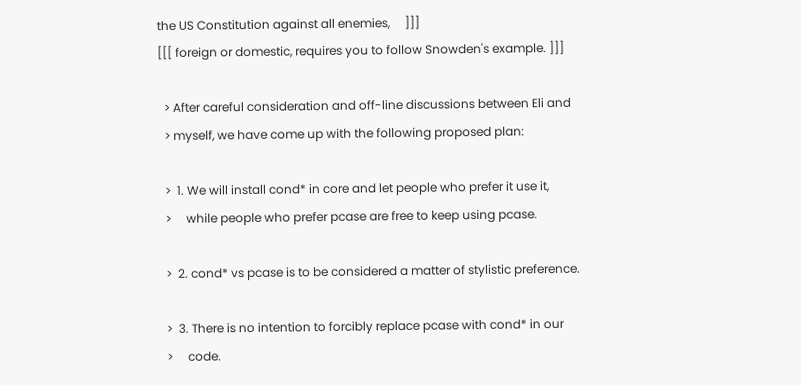the US Constitution against all enemies,     ]]]
[[[ foreign or domestic, requires you to follow Snowden's example. ]]]

  > After careful consideration and off-line discussions between Eli and
  > myself, we have come up with the following proposed plan:

  >  1. We will install cond* in core and let people who prefer it use it,
  >     while people who prefer pcase are free to keep using pcase.

  >  2. cond* vs pcase is to be considered a matter of stylistic preference.

  >  3. There is no intention to forcibly replace pcase with cond* in our
  >     code.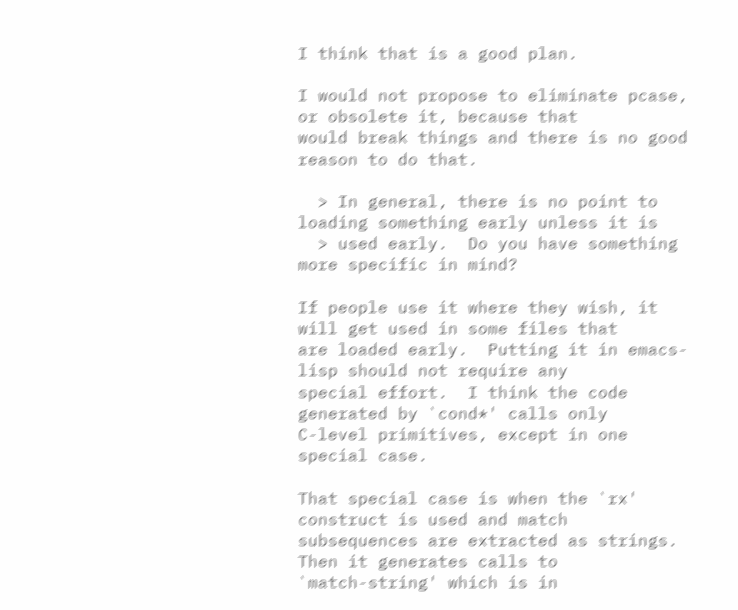I think that is a good plan.

I would not propose to eliminate pcase, or obsolete it, because that
would break things and there is no good reason to do that.

  > In general, there is no point to loading something early unless it is
  > used early.  Do you have something more specific in mind?

If people use it where they wish, it will get used in some files that
are loaded early.  Putting it in emacs-lisp should not require any
special effort.  I think the code generated by `cond*' calls only
C-level primitives, except in one special case.

That special case is when the `rx' construct is used and match
subsequences are extracted as strings.  Then it generates calls to
`match-string' which is in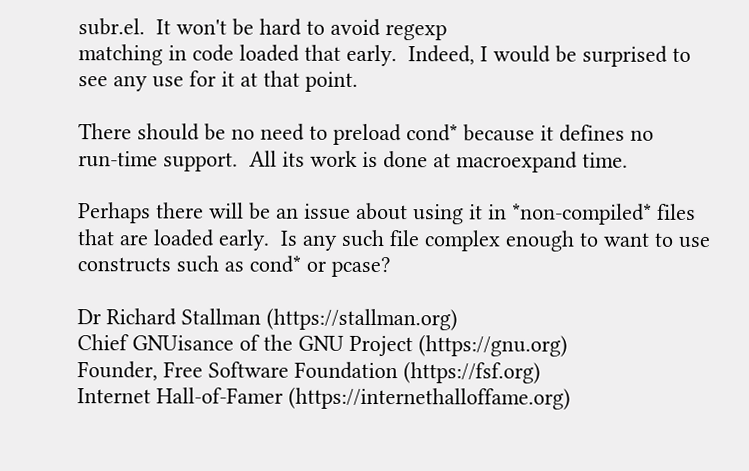subr.el.  It won't be hard to avoid regexp
matching in code loaded that early.  Indeed, I would be surprised to
see any use for it at that point.

There should be no need to preload cond* because it defines no
run-time support.  All its work is done at macroexpand time.

Perhaps there will be an issue about using it in *non-compiled* files
that are loaded early.  Is any such file complex enough to want to use
constructs such as cond* or pcase?

Dr Richard Stallman (https://stallman.org)
Chief GNUisance of the GNU Project (https://gnu.org)
Founder, Free Software Foundation (https://fsf.org)
Internet Hall-of-Famer (https://internethalloffame.org)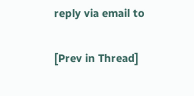reply via email to

[Prev in Thread]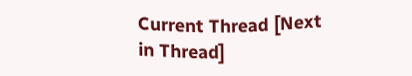Current Thread [Next in Thread]